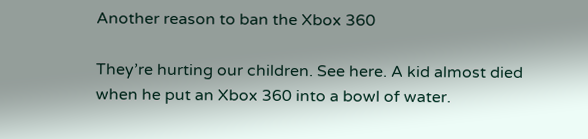Another reason to ban the Xbox 360

They’re hurting our children. See here. A kid almost died when he put an Xbox 360 into a bowl of water.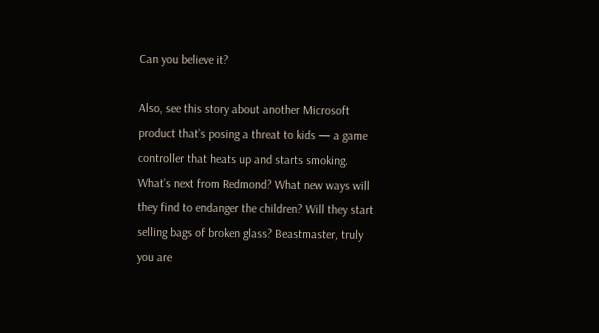Can you believe it?

Also, see this story about another Microsoft product that’s posing a threat to kids — a game controller that heats up and starts smoking. What’s next from Redmond? What new ways will they find to endanger the children? Will they start selling bags of broken glass? Beastmaster, truly you are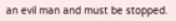an evil man and must be stopped.